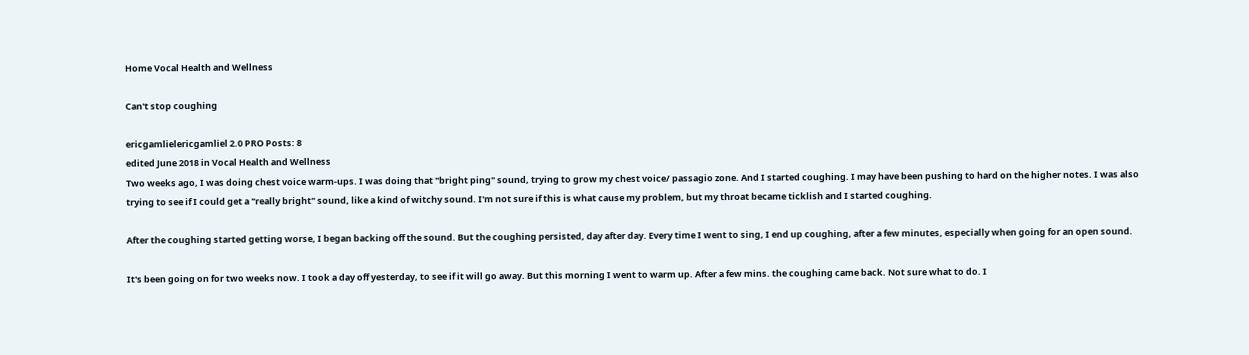Home Vocal Health and Wellness

Can't stop coughing

ericgamlielericgamliel 2.0 PRO Posts: 8
edited June 2018 in Vocal Health and Wellness
Two weeks ago, I was doing chest voice warm-ups. I was doing that "bright ping" sound, trying to grow my chest voice/ passagio zone. And I started coughing. I may have been pushing to hard on the higher notes. I was also trying to see if I could get a "really bright" sound, like a kind of witchy sound. I'm not sure if this is what cause my problem, but my throat became ticklish and I started coughing.

After the coughing started getting worse, I began backing off the sound. But the coughing persisted, day after day. Every time I went to sing, I end up coughing, after a few minutes, especially when going for an open sound.

It's been going on for two weeks now. I took a day off yesterday, to see if it will go away. But this morning I went to warm up. After a few mins. the coughing came back. Not sure what to do. I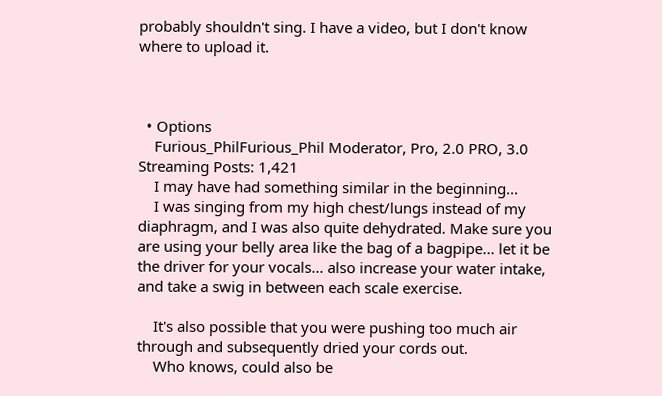probably shouldn't sing. I have a video, but I don't know where to upload it.



  • Options
    Furious_PhilFurious_Phil Moderator, Pro, 2.0 PRO, 3.0 Streaming Posts: 1,421
    I may have had something similar in the beginning...
    I was singing from my high chest/lungs instead of my diaphragm, and I was also quite dehydrated. Make sure you are using your belly area like the bag of a bagpipe... let it be the driver for your vocals... also increase your water intake, and take a swig in between each scale exercise.

    It's also possible that you were pushing too much air through and subsequently dried your cords out.
    Who knows, could also be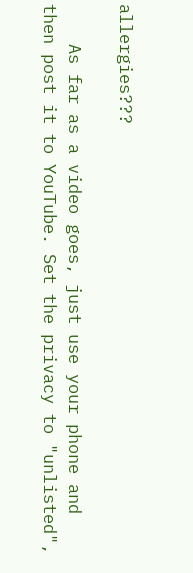allergies???

    As far as a video goes, just use your phone and then post it to YouTube. Set the privacy to "unlisted",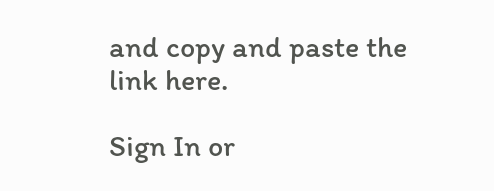and copy and paste the link here.

Sign In or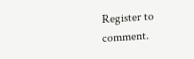Register to comment.